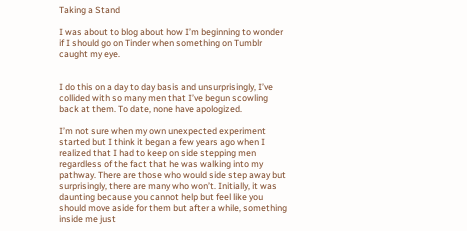Taking a Stand

I was about to blog about how I’m beginning to wonder if I should go on Tinder when something on Tumblr caught my eye.


I do this on a day to day basis and unsurprisingly, I’ve collided with so many men that I’ve begun scowling back at them. To date, none have apologized.

I’m not sure when my own unexpected experiment started but I think it began a few years ago when I realized that I had to keep on side stepping men regardless of the fact that he was walking into my pathway. There are those who would side step away but surprisingly, there are many who won’t. Initially, it was daunting because you cannot help but feel like you should move aside for them but after a while, something inside me just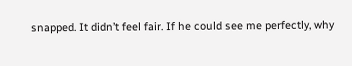snapped. It didn’t feel fair. If he could see me perfectly, why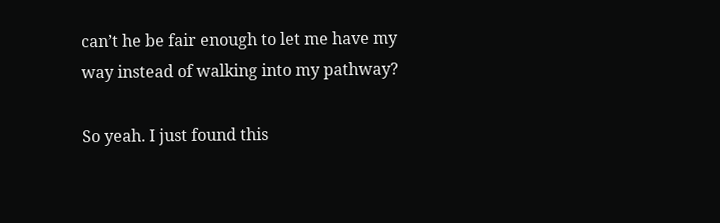can’t he be fair enough to let me have my way instead of walking into my pathway?

So yeah. I just found this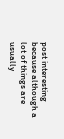post interesting because although a lot of things are usually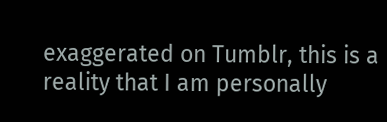exaggerated on Tumblr, this is a reality that I am personally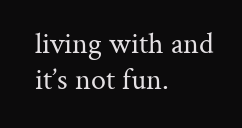living with and it’s not fun.